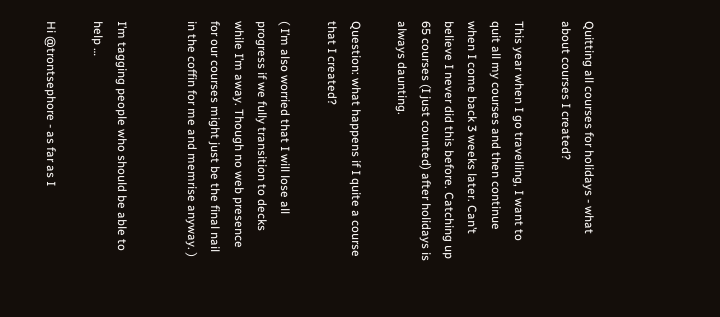Quitting all courses for holidays - what about courses I created?

This year when I go travelling, I want to quit all my courses and then continue when I come back 3 weeks later. Can’t believe I never did this before. Catching up 65 courses (I just counted) after holidays is always daunting.

Question: what happens if I quite a course that I created?

( I’m also worried that I will lose all progress if we fully transition to decks while I’m away. Though no web presence for our courses might just be the final nail in the coffin for me and memrise anyway. )


I’m tagging people who should be able to help …

Hi @trontsephore - as far as I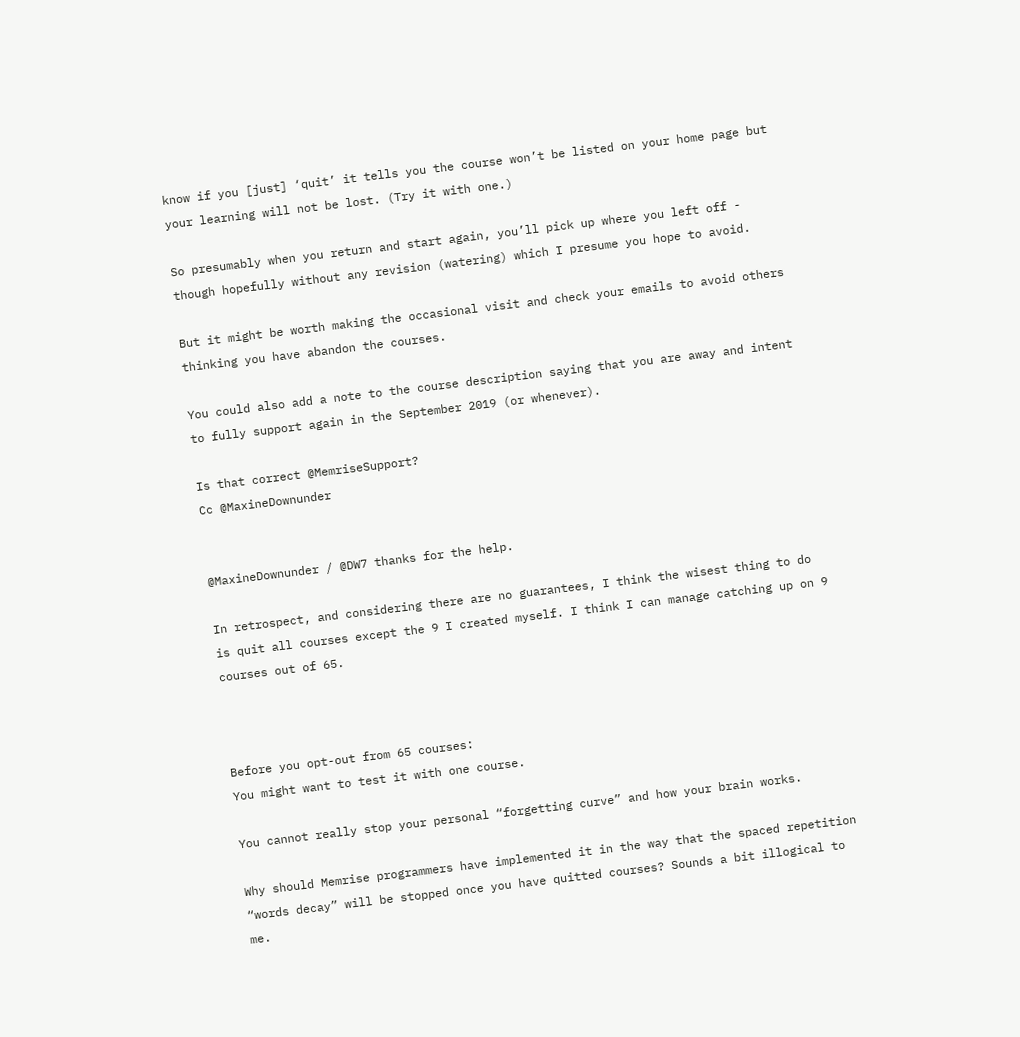know if you [just] ‘quit’ it tells you the course won’t be listed on your home page but your learning will not be lost. (Try it with one.)

So presumably when you return and start again, you’ll pick up where you left off - though hopefully without any revision (watering) which I presume you hope to avoid.

But it might be worth making the occasional visit and check your emails to avoid others thinking you have abandon the courses.

You could also add a note to the course description saying that you are away and intent to fully support again in the September 2019 (or whenever).

Is that correct @MemriseSupport?
Cc @MaxineDownunder


@MaxineDownunder / @DW7 thanks for the help.

In retrospect, and considering there are no guarantees, I think the wisest thing to do is quit all courses except the 9 I created myself. I think I can manage catching up on 9 courses out of 65.



Before you opt-out from 65 courses:
You might want to test it with one course.

You cannot really stop your personal “forgetting curve” and how your brain works.

Why should Memrise programmers have implemented it in the way that the spaced repetition “words decay” will be stopped once you have quitted courses? Sounds a bit illogical to me.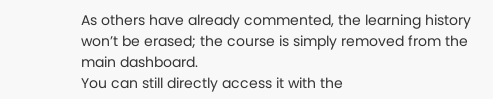As others have already commented, the learning history won’t be erased; the course is simply removed from the main dashboard.
You can still directly access it with the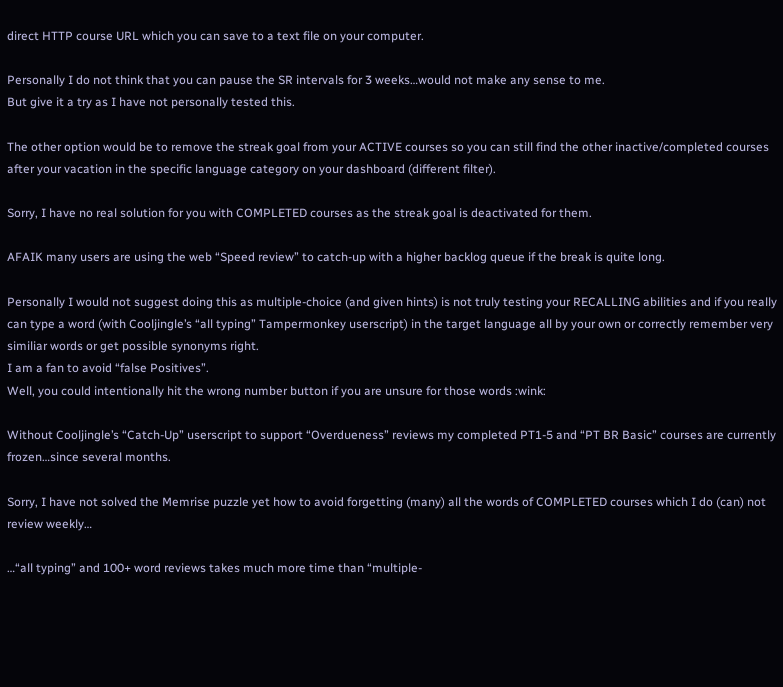direct HTTP course URL which you can save to a text file on your computer.

Personally I do not think that you can pause the SR intervals for 3 weeks…would not make any sense to me.
But give it a try as I have not personally tested this.

The other option would be to remove the streak goal from your ACTIVE courses so you can still find the other inactive/completed courses after your vacation in the specific language category on your dashboard (different filter).

Sorry, I have no real solution for you with COMPLETED courses as the streak goal is deactivated for them.

AFAIK many users are using the web “Speed review” to catch-up with a higher backlog queue if the break is quite long.

Personally I would not suggest doing this as multiple-choice (and given hints) is not truly testing your RECALLING abilities and if you really can type a word (with Cooljingle’s “all typing” Tampermonkey userscript) in the target language all by your own or correctly remember very similiar words or get possible synonyms right.
I am a fan to avoid “false Positives”.
Well, you could intentionally hit the wrong number button if you are unsure for those words :wink:

Without Cooljingle’s “Catch-Up” userscript to support “Overdueness” reviews my completed PT1-5 and “PT BR Basic” courses are currently frozen…since several months.

Sorry, I have not solved the Memrise puzzle yet how to avoid forgetting (many) all the words of COMPLETED courses which I do (can) not review weekly…

…“all typing” and 100+ word reviews takes much more time than “multiple-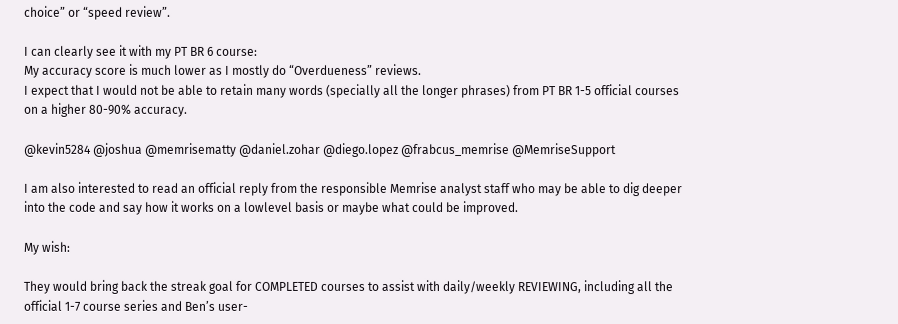choice” or “speed review”.

I can clearly see it with my PT BR 6 course:
My accuracy score is much lower as I mostly do “Overdueness” reviews.
I expect that I would not be able to retain many words (specially all the longer phrases) from PT BR 1-5 official courses on a higher 80-90% accuracy.

@kevin5284 @joshua @memrisematty @daniel.zohar @diego.lopez @frabcus_memrise @MemriseSupport

I am also interested to read an official reply from the responsible Memrise analyst staff who may be able to dig deeper into the code and say how it works on a lowlevel basis or maybe what could be improved.

My wish:

They would bring back the streak goal for COMPLETED courses to assist with daily/weekly REVIEWING, including all the official 1-7 course series and Ben’s user-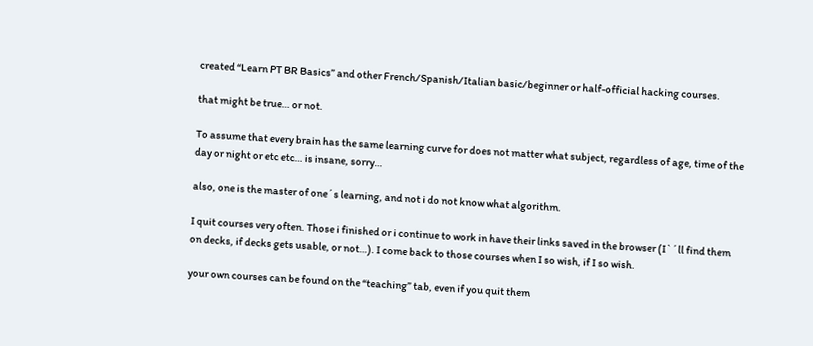created “Learn PT BR Basics” and other French/Spanish/Italian basic/beginner or half-official hacking courses.

that might be true… or not.

To assume that every brain has the same learning curve for does not matter what subject, regardless of age, time of the day or night or etc etc… is insane, sorry…

also, one is the master of one´s learning, and not i do not know what algorithm.

I quit courses very often. Those i finished or i continue to work in have their links saved in the browser (I`´ll find them on decks, if decks gets usable, or not…). I come back to those courses when I so wish, if I so wish.

your own courses can be found on the “teaching” tab, even if you quit them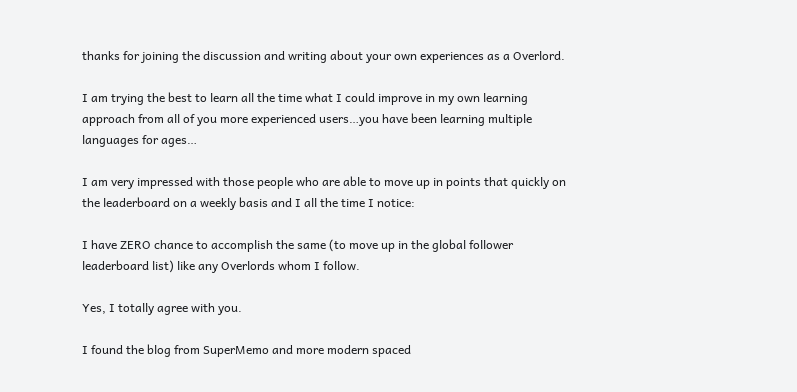thanks for joining the discussion and writing about your own experiences as a Overlord.

I am trying the best to learn all the time what I could improve in my own learning approach from all of you more experienced users…you have been learning multiple languages for ages…

I am very impressed with those people who are able to move up in points that quickly on the leaderboard on a weekly basis and I all the time I notice:

I have ZERO chance to accomplish the same (to move up in the global follower leaderboard list) like any Overlords whom I follow.

Yes, I totally agree with you.

I found the blog from SuperMemo and more modern spaced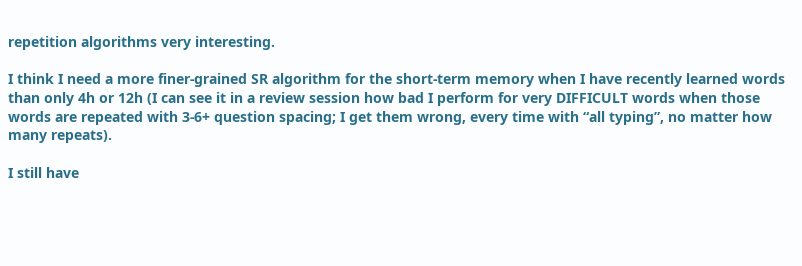repetition algorithms very interesting.

I think I need a more finer-grained SR algorithm for the short-term memory when I have recently learned words than only 4h or 12h (I can see it in a review session how bad I perform for very DIFFICULT words when those words are repeated with 3-6+ question spacing; I get them wrong, every time with “all typing”, no matter how many repeats).

I still have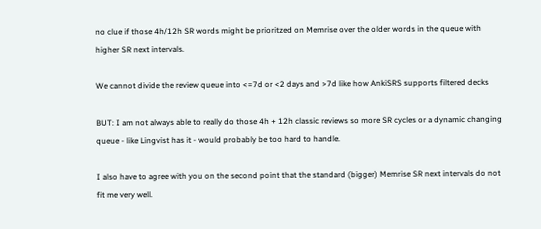no clue if those 4h/12h SR words might be prioritzed on Memrise over the older words in the queue with higher SR next intervals.

We cannot divide the review queue into <=7d or <2 days and >7d like how AnkiSRS supports filtered decks

BUT: I am not always able to really do those 4h + 12h classic reviews so more SR cycles or a dynamic changing queue - like Lingvist has it - would probably be too hard to handle.

I also have to agree with you on the second point that the standard (bigger) Memrise SR next intervals do not fit me very well.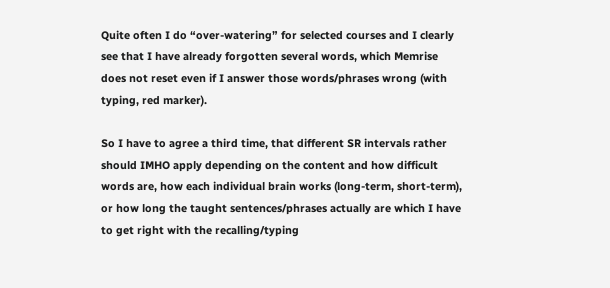Quite often I do “over-watering” for selected courses and I clearly see that I have already forgotten several words, which Memrise does not reset even if I answer those words/phrases wrong (with typing, red marker).

So I have to agree a third time, that different SR intervals rather should IMHO apply depending on the content and how difficult words are, how each individual brain works (long-term, short-term), or how long the taught sentences/phrases actually are which I have to get right with the recalling/typing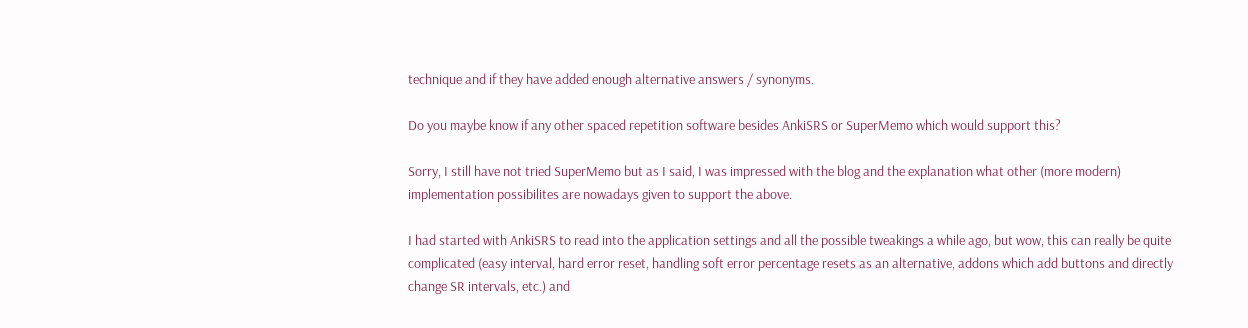technique and if they have added enough alternative answers / synonyms.

Do you maybe know if any other spaced repetition software besides AnkiSRS or SuperMemo which would support this?

Sorry, I still have not tried SuperMemo but as I said, I was impressed with the blog and the explanation what other (more modern) implementation possibilites are nowadays given to support the above.

I had started with AnkiSRS to read into the application settings and all the possible tweakings a while ago, but wow, this can really be quite complicated (easy interval, hard error reset, handling soft error percentage resets as an alternative, addons which add buttons and directly change SR intervals, etc.) and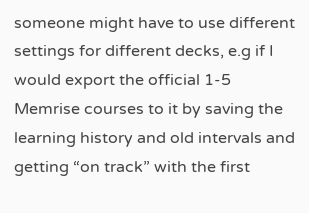someone might have to use different settings for different decks, e.g if I would export the official 1-5 Memrise courses to it by saving the learning history and old intervals and getting “on track” with the first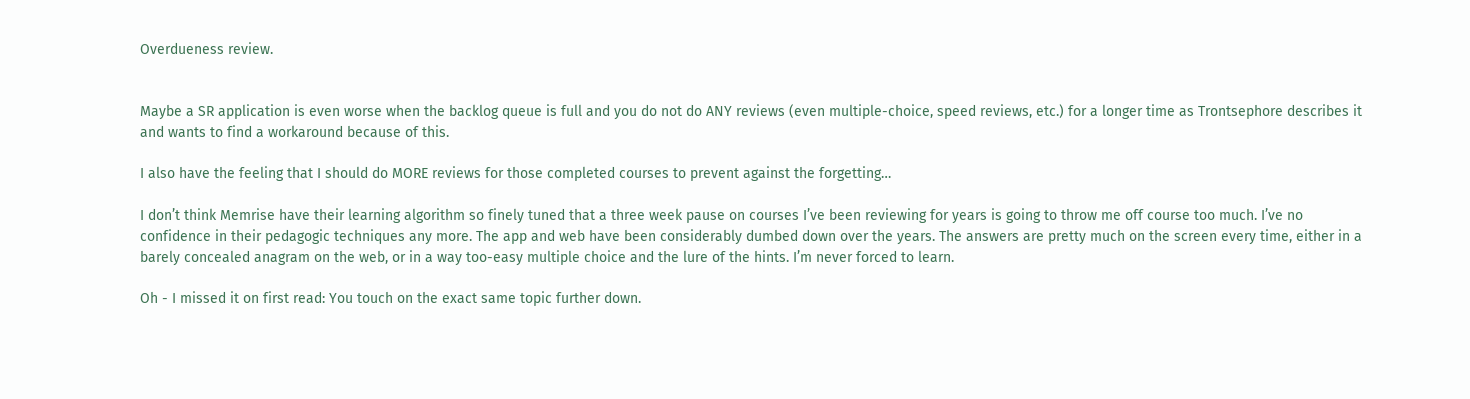Overdueness review.


Maybe a SR application is even worse when the backlog queue is full and you do not do ANY reviews (even multiple-choice, speed reviews, etc.) for a longer time as Trontsephore describes it and wants to find a workaround because of this.

I also have the feeling that I should do MORE reviews for those completed courses to prevent against the forgetting…

I don’t think Memrise have their learning algorithm so finely tuned that a three week pause on courses I’ve been reviewing for years is going to throw me off course too much. I’ve no confidence in their pedagogic techniques any more. The app and web have been considerably dumbed down over the years. The answers are pretty much on the screen every time, either in a barely concealed anagram on the web, or in a way too-easy multiple choice and the lure of the hints. I’m never forced to learn.

Oh - I missed it on first read: You touch on the exact same topic further down.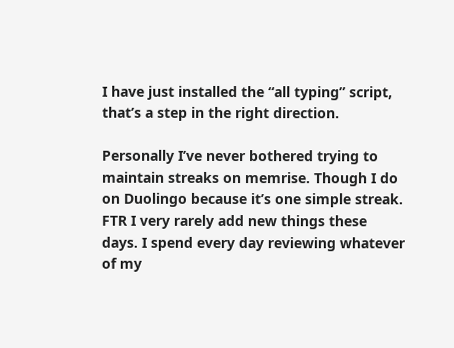I have just installed the “all typing” script, that’s a step in the right direction.

Personally I’ve never bothered trying to maintain streaks on memrise. Though I do on Duolingo because it’s one simple streak. FTR I very rarely add new things these days. I spend every day reviewing whatever of my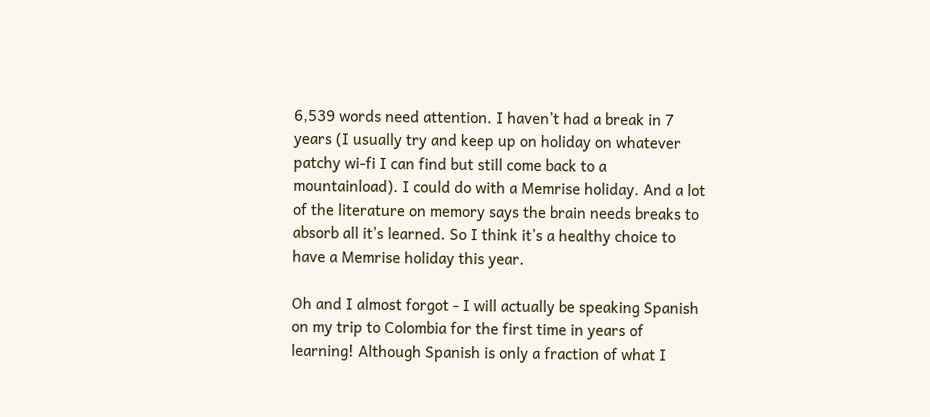6,539 words need attention. I haven’t had a break in 7 years (I usually try and keep up on holiday on whatever patchy wi-fi I can find but still come back to a mountainload). I could do with a Memrise holiday. And a lot of the literature on memory says the brain needs breaks to absorb all it’s learned. So I think it’s a healthy choice to have a Memrise holiday this year.

Oh and I almost forgot - I will actually be speaking Spanish on my trip to Colombia for the first time in years of learning! Although Spanish is only a fraction of what I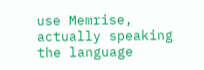use Memrise, actually speaking the language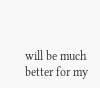will be much better for my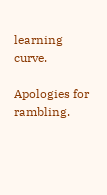learning curve.

Apologies for rambling.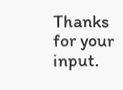Thanks for your input.